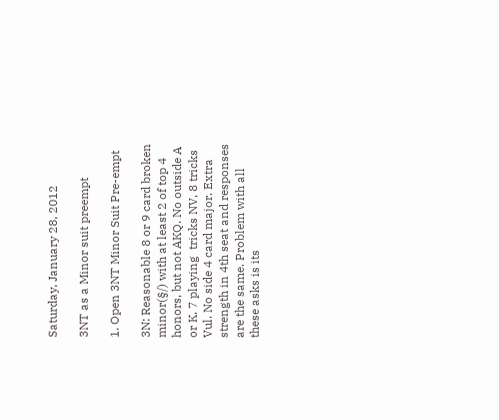Saturday, January 28, 2012

3NT as a Minor suit preempt

1. Open 3NT Minor Suit Pre-empt

3N: Reasonable 8 or 9 card broken minor(§/) with at least 2 of top 4 honors, but not AKQ. No outside A or K. 7 playing  tricks NV, 8 tricks Vul. No side 4 card major. Extra strength in 4th seat and responses are the same. Problem with all these asks is its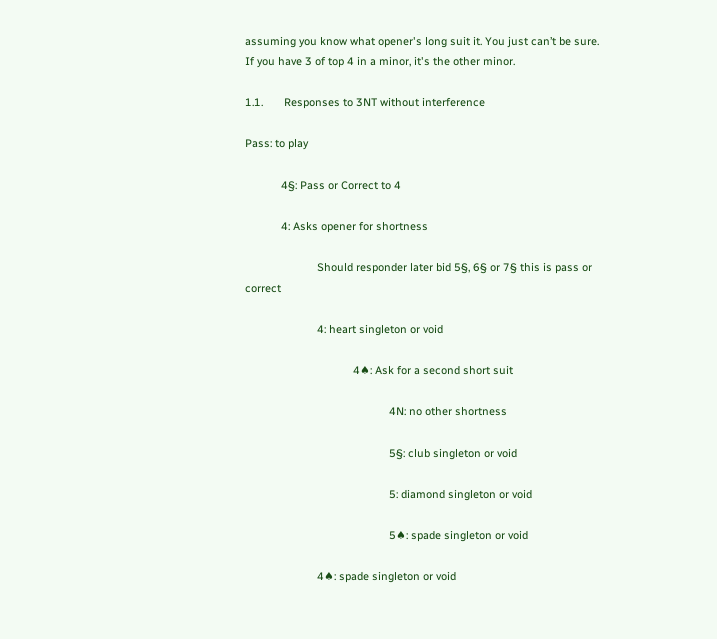assuming you know what opener's long suit it. You just can’t be sure. If you have 3 of top 4 in a minor, it's the other minor.

1.1.       Responses to 3NT without interference

Pass: to play

            4§: Pass or Correct to 4

            4: Asks opener for shortness

                        Should responder later bid 5§, 6§ or 7§ this is pass or correct

                        4: heart singleton or void

                                    4♠: Ask for a second short suit

                                                4N: no other shortness

                                                5§: club singleton or void

                                                5: diamond singleton or void

                                                5♠: spade singleton or void

                        4♠: spade singleton or void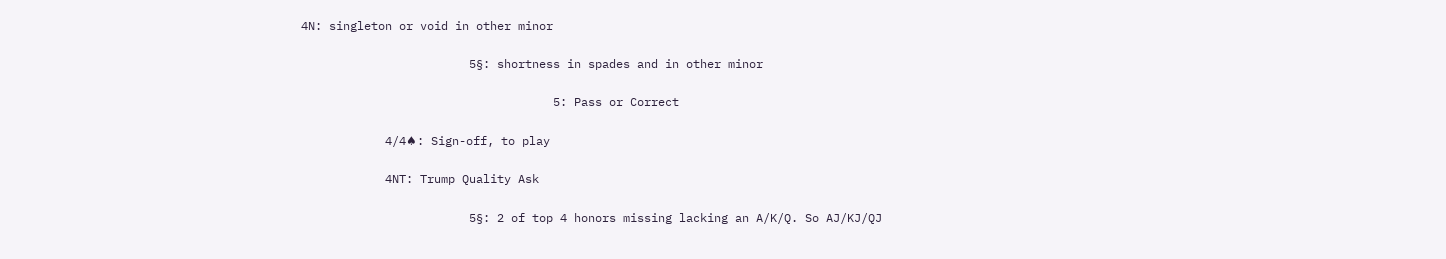4N: singleton or void in other minor

                        5§: shortness in spades and in other minor

                                    5: Pass or Correct

            4/4♠: Sign-off, to play

            4NT: Trump Quality Ask

                        5§: 2 of top 4 honors missing lacking an A/K/Q. So AJ/KJ/QJ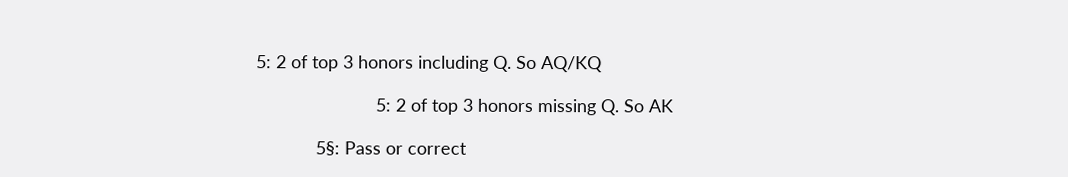5: 2 of top 3 honors including Q. So AQ/KQ

                        5: 2 of top 3 honors missing Q. So AK

            5§: Pass or correct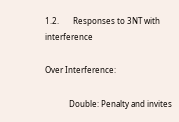1.2.       Responses to 3NT with interference

Over Interference:

            Double: Penalty and invites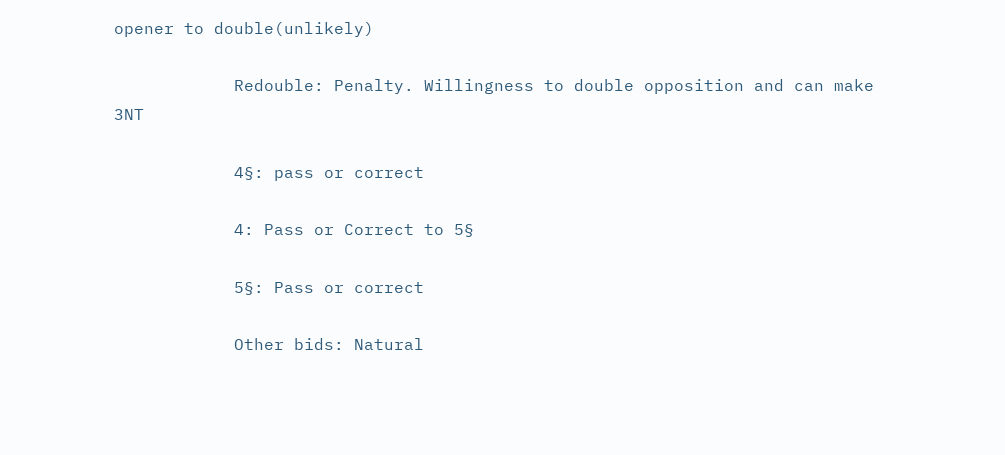opener to double(unlikely)

            Redouble: Penalty. Willingness to double opposition and can make 3NT

            4§: pass or correct

            4: Pass or Correct to 5§

            5§: Pass or correct

            Other bids: Natural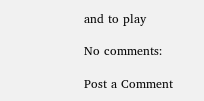and to play

No comments:

Post a Comment